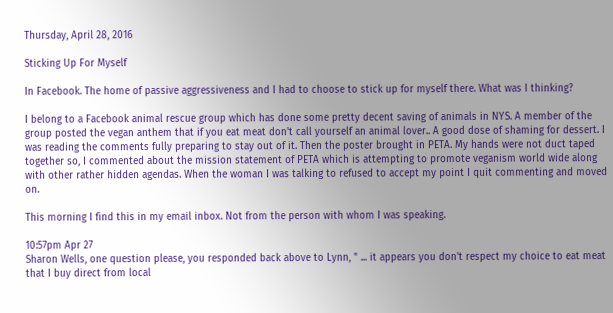Thursday, April 28, 2016

Sticking Up For Myself

In Facebook. The home of passive aggressiveness and I had to choose to stick up for myself there. What was I thinking?

I belong to a Facebook animal rescue group which has done some pretty decent saving of animals in NYS. A member of the group posted the vegan anthem that if you eat meat don't call yourself an animal lover.. A good dose of shaming for dessert. I was reading the comments fully preparing to stay out of it. Then the poster brought in PETA. My hands were not duct taped together so, I commented about the mission statement of PETA which is attempting to promote veganism world wide along with other rather hidden agendas. When the woman I was talking to refused to accept my point I quit commenting and moved on.

This morning I find this in my email inbox. Not from the person with whom I was speaking.

10:57pm Apr 27
Sharon Wells, one question please, you responded back above to Lynn, " ... it appears you don't respect my choice to eat meat that I buy direct from local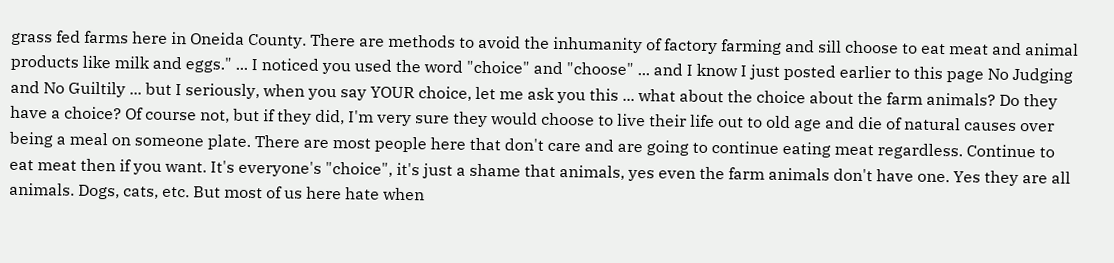grass fed farms here in Oneida County. There are methods to avoid the inhumanity of factory farming and sill choose to eat meat and animal products like milk and eggs." ... I noticed you used the word "choice" and "choose" ... and I know I just posted earlier to this page No Judging and No Guiltily ... but I seriously, when you say YOUR choice, let me ask you this ... what about the choice about the farm animals? Do they have a choice? Of course not, but if they did, I'm very sure they would choose to live their life out to old age and die of natural causes over being a meal on someone plate. There are most people here that don't care and are going to continue eating meat regardless. Continue to eat meat then if you want. It's everyone's "choice", it's just a shame that animals, yes even the farm animals don't have one. Yes they are all animals. Dogs, cats, etc. But most of us here hate when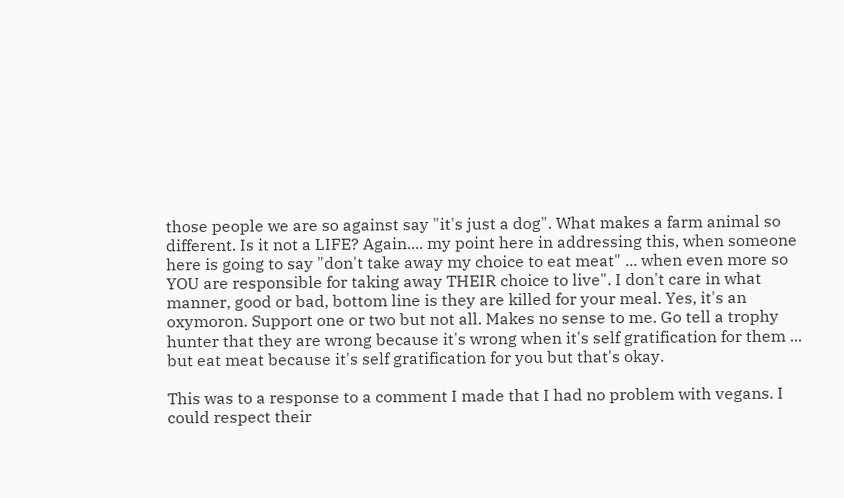those people we are so against say "it's just a dog". What makes a farm animal so different. Is it not a LIFE? Again.... my point here in addressing this, when someone here is going to say "don't take away my choice to eat meat" ... when even more so YOU are responsible for taking away THEIR choice to live". I don't care in what manner, good or bad, bottom line is they are killed for your meal. Yes, it's an oxymoron. Support one or two but not all. Makes no sense to me. Go tell a trophy hunter that they are wrong because it's wrong when it's self gratification for them ... but eat meat because it's self gratification for you but that's okay.

This was to a response to a comment I made that I had no problem with vegans. I could respect their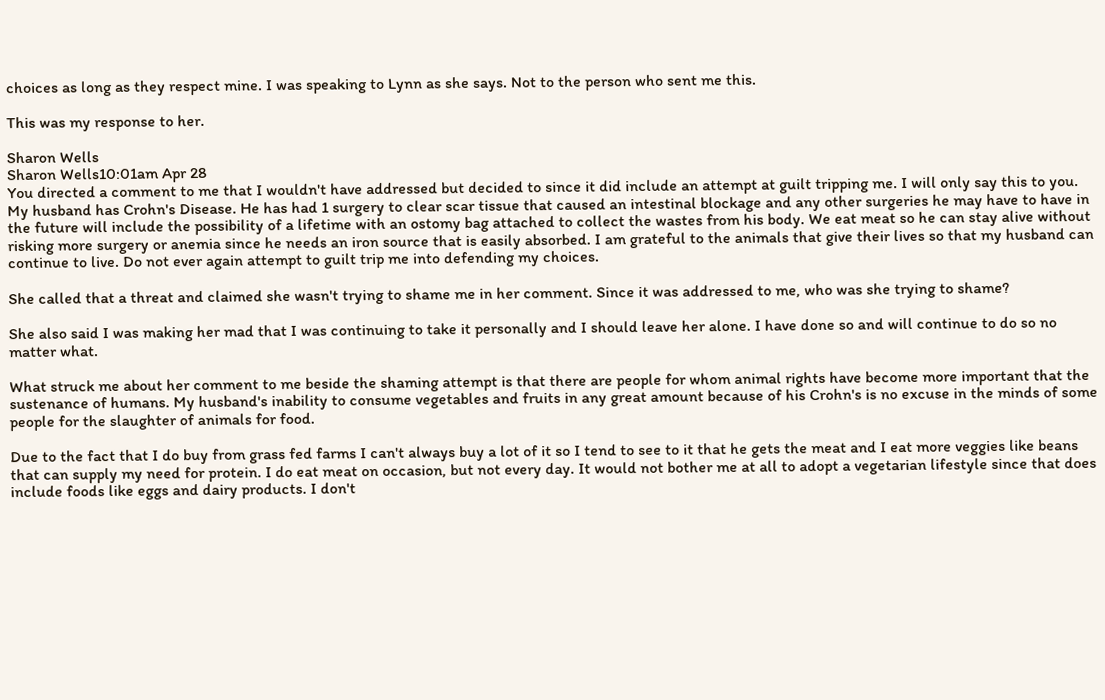choices as long as they respect mine. I was speaking to Lynn as she says. Not to the person who sent me this.

This was my response to her.

Sharon Wells
Sharon Wells10:01am Apr 28
You directed a comment to me that I wouldn't have addressed but decided to since it did include an attempt at guilt tripping me. I will only say this to you. My husband has Crohn's Disease. He has had 1 surgery to clear scar tissue that caused an intestinal blockage and any other surgeries he may have to have in the future will include the possibility of a lifetime with an ostomy bag attached to collect the wastes from his body. We eat meat so he can stay alive without risking more surgery or anemia since he needs an iron source that is easily absorbed. I am grateful to the animals that give their lives so that my husband can continue to live. Do not ever again attempt to guilt trip me into defending my choices.

She called that a threat and claimed she wasn't trying to shame me in her comment. Since it was addressed to me, who was she trying to shame?

She also said I was making her mad that I was continuing to take it personally and I should leave her alone. I have done so and will continue to do so no matter what.

What struck me about her comment to me beside the shaming attempt is that there are people for whom animal rights have become more important that the sustenance of humans. My husband's inability to consume vegetables and fruits in any great amount because of his Crohn's is no excuse in the minds of some people for the slaughter of animals for food.

Due to the fact that I do buy from grass fed farms I can't always buy a lot of it so I tend to see to it that he gets the meat and I eat more veggies like beans that can supply my need for protein. I do eat meat on occasion, but not every day. It would not bother me at all to adopt a vegetarian lifestyle since that does include foods like eggs and dairy products. I don't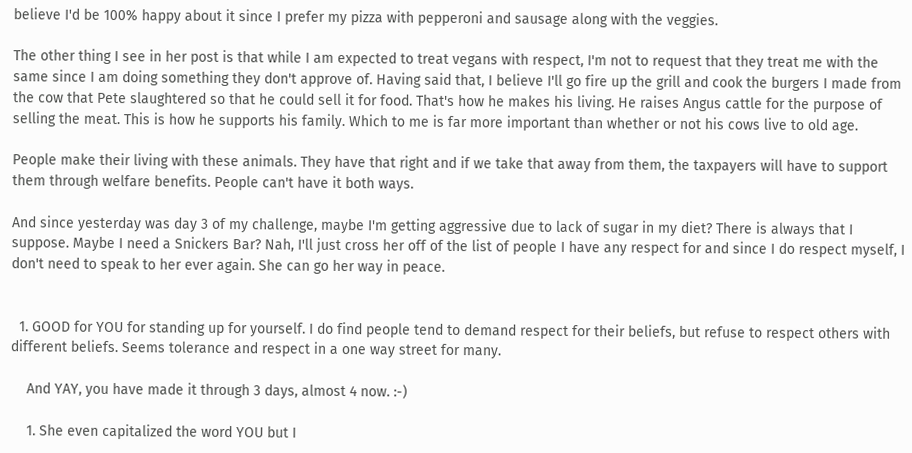believe I'd be 100% happy about it since I prefer my pizza with pepperoni and sausage along with the veggies.

The other thing I see in her post is that while I am expected to treat vegans with respect, I'm not to request that they treat me with the same since I am doing something they don't approve of. Having said that, I believe I'll go fire up the grill and cook the burgers I made from the cow that Pete slaughtered so that he could sell it for food. That's how he makes his living. He raises Angus cattle for the purpose of selling the meat. This is how he supports his family. Which to me is far more important than whether or not his cows live to old age.

People make their living with these animals. They have that right and if we take that away from them, the taxpayers will have to support them through welfare benefits. People can't have it both ways.

And since yesterday was day 3 of my challenge, maybe I'm getting aggressive due to lack of sugar in my diet? There is always that I suppose. Maybe I need a Snickers Bar? Nah, I'll just cross her off of the list of people I have any respect for and since I do respect myself, I don't need to speak to her ever again. She can go her way in peace.


  1. GOOD for YOU for standing up for yourself. I do find people tend to demand respect for their beliefs, but refuse to respect others with different beliefs. Seems tolerance and respect in a one way street for many.

    And YAY, you have made it through 3 days, almost 4 now. :-)

    1. She even capitalized the word YOU but I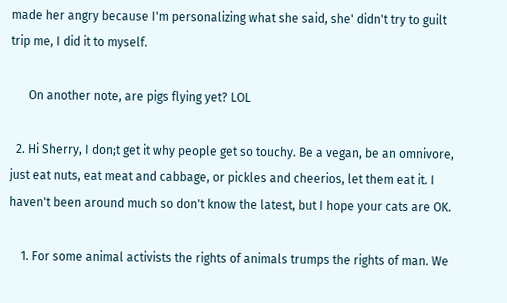made her angry because I'm personalizing what she said, she' didn't try to guilt trip me, I did it to myself.

      On another note, are pigs flying yet? LOL

  2. Hi Sherry, I don;t get it why people get so touchy. Be a vegan, be an omnivore, just eat nuts, eat meat and cabbage, or pickles and cheerios, let them eat it. I haven't been around much so don't know the latest, but I hope your cats are OK.

    1. For some animal activists the rights of animals trumps the rights of man. We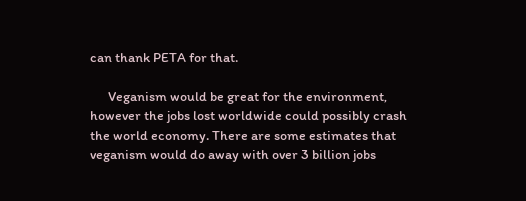can thank PETA for that.

      Veganism would be great for the environment, however the jobs lost worldwide could possibly crash the world economy. There are some estimates that veganism would do away with over 3 billion jobs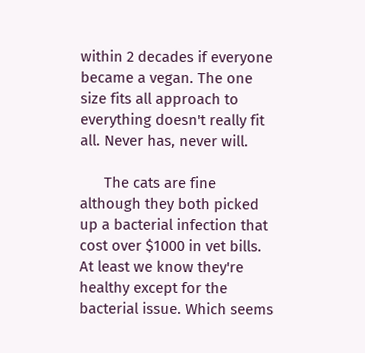within 2 decades if everyone became a vegan. The one size fits all approach to everything doesn't really fit all. Never has, never will.

      The cats are fine although they both picked up a bacterial infection that cost over $1000 in vet bills. At least we know they're healthy except for the bacterial issue. Which seems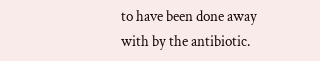to have been done away with by the antibiotic.